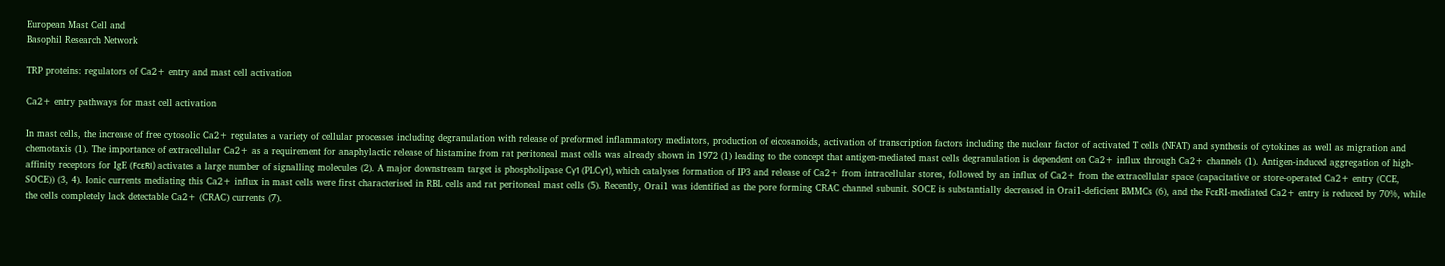European Mast Cell and
Basophil Research Network

TRP proteins: regulators of Ca2+ entry and mast cell activation

Ca2+ entry pathways for mast cell activation

In mast cells, the increase of free cytosolic Ca2+ regulates a variety of cellular processes including degranulation with release of preformed inflammatory mediators, production of eicosanoids, activation of transcription factors including the nuclear factor of activated T cells (NFAT) and synthesis of cytokines as well as migration and chemotaxis (1). The importance of extracellular Ca2+ as a requirement for anaphylactic release of histamine from rat peritoneal mast cells was already shown in 1972 (1) leading to the concept that antigen-mediated mast cells degranulation is dependent on Ca2+ influx through Ca2+ channels (1). Antigen-induced aggregation of high-affinity receptors for IgE (FcεRI) activates a large number of signalling molecules (2). A major downstream target is phospholipase Cγ1 (PLCγ1), which catalyses formation of IP3 and release of Ca2+ from intracellular stores, followed by an influx of Ca2+ from the extracellular space (capacitative or store-operated Ca2+ entry (CCE, SOCE)) (3, 4). Ionic currents mediating this Ca2+ influx in mast cells were first characterised in RBL cells and rat peritoneal mast cells (5). Recently, Orai1 was identified as the pore forming CRAC channel subunit. SOCE is substantially decreased in Orai1-deficient BMMCs (6), and the FcεRI-mediated Ca2+ entry is reduced by 70%, while the cells completely lack detectable Ca2+ (CRAC) currents (7).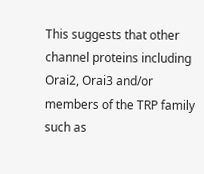This suggests that other channel proteins including Orai2, Orai3 and/or members of the TRP family such as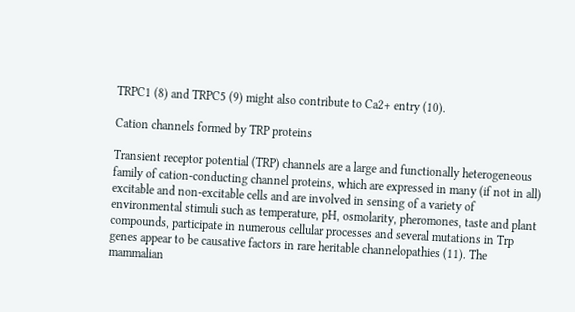TRPC1 (8) and TRPC5 (9) might also contribute to Ca2+ entry (10).

Cation channels formed by TRP proteins

Transient receptor potential (TRP) channels are a large and functionally heterogeneous family of cation-conducting channel proteins, which are expressed in many (if not in all) excitable and non-excitable cells and are involved in sensing of a variety of environmental stimuli such as temperature, pH, osmolarity, pheromones, taste and plant compounds, participate in numerous cellular processes and several mutations in Trp genes appear to be causative factors in rare heritable channelopathies (11). The mammalian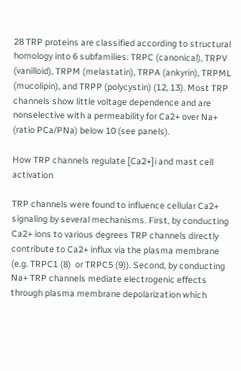28 TRP proteins are classified according to structural homology into 6 subfamilies: TRPC (canonical), TRPV (vanilloid), TRPM (melastatin), TRPA (ankyrin), TRPML (mucolipin), and TRPP (polycystin) (12, 13). Most TRP channels show little voltage dependence and are nonselective with a permeability for Ca2+ over Na+ (ratio PCa/PNa) below 10 (see panels).

How TRP channels regulate [Ca2+]i and mast cell activation

TRP channels were found to influence cellular Ca2+ signaling by several mechanisms. First, by conducting Ca2+ ions to various degrees TRP channels directly contribute to Ca2+ influx via the plasma membrane (e.g. TRPC1 (8)  or TRPC5 (9)). Second, by conducting Na+ TRP channels mediate electrogenic effects through plasma membrane depolarization which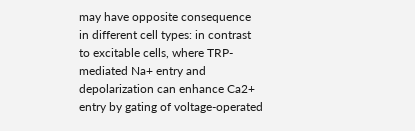may have opposite consequence in different cell types: in contrast to excitable cells, where TRP-mediated Na+ entry and depolarization can enhance Ca2+ entry by gating of voltage-operated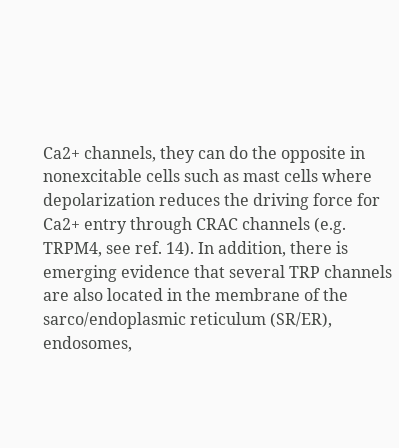Ca2+ channels, they can do the opposite in nonexcitable cells such as mast cells where depolarization reduces the driving force for Ca2+ entry through CRAC channels (e.g. TRPM4, see ref. 14). In addition, there is emerging evidence that several TRP channels are also located in the membrane of the sarco/endoplasmic reticulum (SR/ER), endosomes,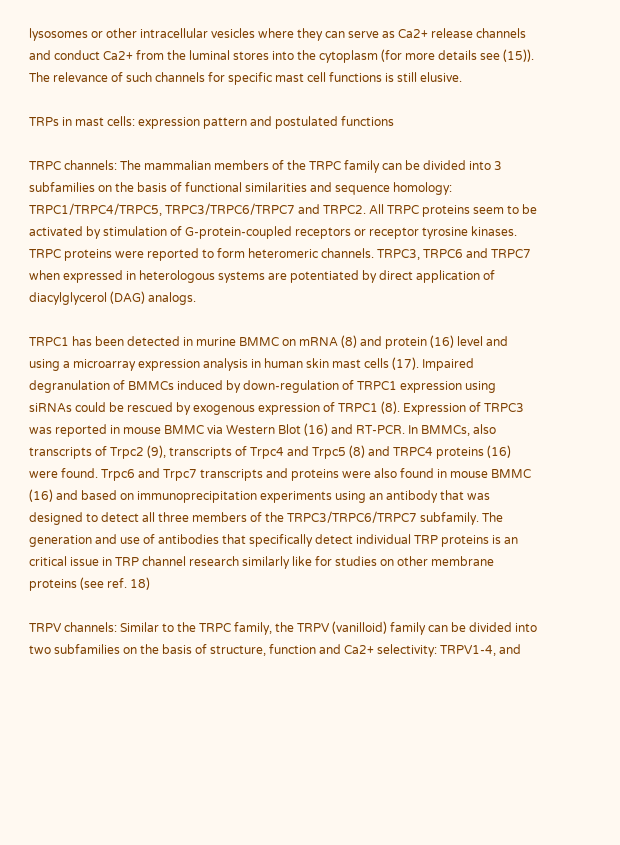lysosomes or other intracellular vesicles where they can serve as Ca2+ release channels and conduct Ca2+ from the luminal stores into the cytoplasm (for more details see (15)). The relevance of such channels for specific mast cell functions is still elusive.

TRPs in mast cells: expression pattern and postulated functions

TRPC channels: The mammalian members of the TRPC family can be divided into 3 subfamilies on the basis of functional similarities and sequence homology: TRPC1/TRPC4/TRPC5, TRPC3/TRPC6/TRPC7 and TRPC2. All TRPC proteins seem to be activated by stimulation of G-protein-coupled receptors or receptor tyrosine kinases. TRPC proteins were reported to form heteromeric channels. TRPC3, TRPC6 and TRPC7 when expressed in heterologous systems are potentiated by direct application of diacylglycerol (DAG) analogs.

TRPC1 has been detected in murine BMMC on mRNA (8) and protein (16) level and using a microarray expression analysis in human skin mast cells (17). Impaired degranulation of BMMCs induced by down-regulation of TRPC1 expression using siRNAs could be rescued by exogenous expression of TRPC1 (8). Expression of TRPC3 was reported in mouse BMMC via Western Blot (16) and RT-PCR. In BMMCs, also transcripts of Trpc2 (9), transcripts of Trpc4 and Trpc5 (8) and TRPC4 proteins (16) were found. Trpc6 and Trpc7 transcripts and proteins were also found in mouse BMMC (16) and based on immunoprecipitation experiments using an antibody that was designed to detect all three members of the TRPC3/TRPC6/TRPC7 subfamily. The generation and use of antibodies that specifically detect individual TRP proteins is an critical issue in TRP channel research similarly like for studies on other membrane proteins (see ref. 18)

TRPV channels: Similar to the TRPC family, the TRPV (vanilloid) family can be divided into two subfamilies on the basis of structure, function and Ca2+ selectivity: TRPV1-4, and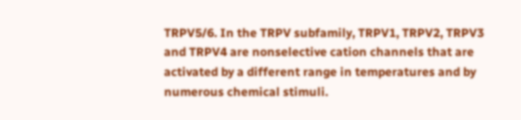TRPV5/6. In the TRPV subfamily, TRPV1, TRPV2, TRPV3 and TRPV4 are nonselective cation channels that are activated by a different range in temperatures and by numerous chemical stimuli.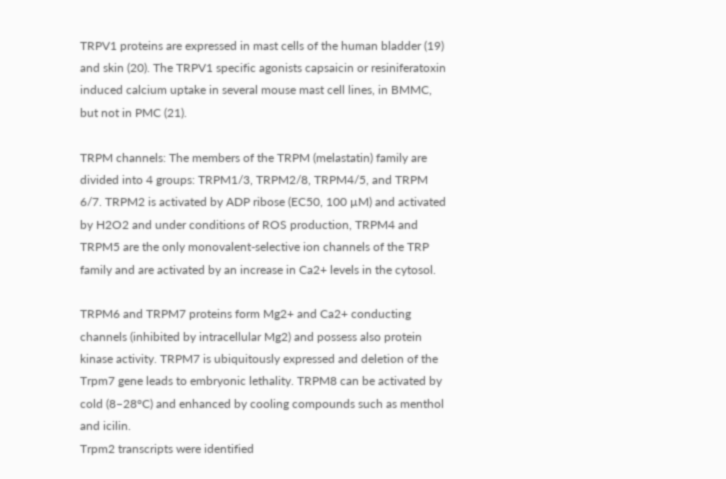TRPV1 proteins are expressed in mast cells of the human bladder (19) and skin (20). The TRPV1 specific agonists capsaicin or resiniferatoxin induced calcium uptake in several mouse mast cell lines, in BMMC, but not in PMC (21).

TRPM channels: The members of the TRPM (melastatin) family are divided into 4 groups: TRPM1/3, TRPM2/8, TRPM4/5, and TRPM 6/7. TRPM2 is activated by ADP ribose (EC50, 100 µM) and activated by H2O2 and under conditions of ROS production, TRPM4 and TRPM5 are the only monovalent-selective ion channels of the TRP family and are activated by an increase in Ca2+ levels in the cytosol.

TRPM6 and TRPM7 proteins form Mg2+ and Ca2+ conducting channels (inhibited by intracellular Mg2) and possess also protein kinase activity. TRPM7 is ubiquitously expressed and deletion of the Trpm7 gene leads to embryonic lethality. TRPM8 can be activated by cold (8–28°C) and enhanced by cooling compounds such as menthol and icilin.
Trpm2 transcripts were identified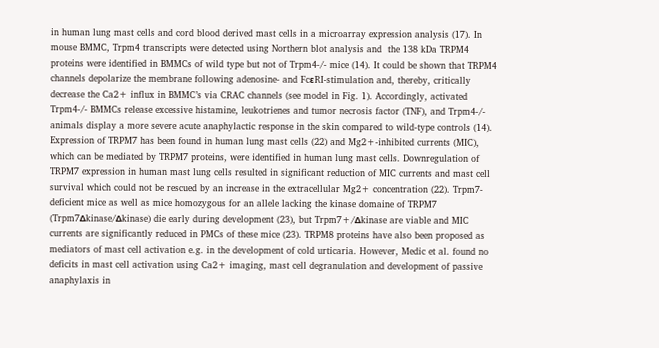in human lung mast cells and cord blood derived mast cells in a microarray expression analysis (17). In mouse BMMC, Trpm4 transcripts were detected using Northern blot analysis and  the 138 kDa TRPM4 proteins were identified in BMMCs of wild type but not of Trpm4-/- mice (14). It could be shown that TRPM4 channels depolarize the membrane following adenosine- and FcεRI-stimulation and, thereby, critically decrease the Ca2+ influx in BMMC’s via CRAC channels (see model in Fig. 1). Accordingly, activated Trpm4-/- BMMCs release excessive histamine, leukotrienes and tumor necrosis factor (TNF), and Trpm4-/- animals display a more severe acute anaphylactic response in the skin compared to wild-type controls (14). Expression of TRPM7 has been found in human lung mast cells (22) and Mg2+-inhibited currents (MIC), which can be mediated by TRPM7 proteins, were identified in human lung mast cells. Downregulation of TRPM7 expression in human mast lung cells resulted in significant reduction of MIC currents and mast cell survival which could not be rescued by an increase in the extracellular Mg2+ concentration (22). Trpm7-deficient mice as well as mice homozygous for an allele lacking the kinase domaine of TRPM7 (Trpm7Δkinase/Δkinase) die early during development (23), but Trpm7+/Δkinase are viable and MIC currents are significantly reduced in PMCs of these mice (23). TRPM8 proteins have also been proposed as mediators of mast cell activation e.g. in the development of cold urticaria. However, Medic et al. found no deficits in mast cell activation using Ca2+ imaging, mast cell degranulation and development of passive anaphylaxis in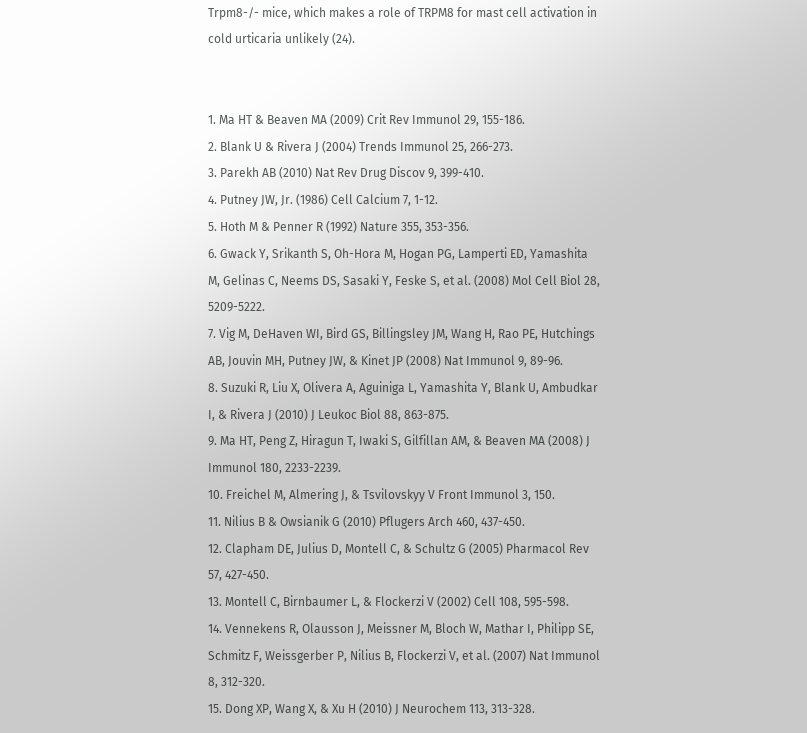Trpm8-/- mice, which makes a role of TRPM8 for mast cell activation in cold urticaria unlikely (24).


1. Ma HT & Beaven MA (2009) Crit Rev Immunol 29, 155-186.
2. Blank U & Rivera J (2004) Trends Immunol 25, 266-273.
3. Parekh AB (2010) Nat Rev Drug Discov 9, 399-410.
4. Putney JW, Jr. (1986) Cell Calcium 7, 1-12.
5. Hoth M & Penner R (1992) Nature 355, 353-356.
6. Gwack Y, Srikanth S, Oh-Hora M, Hogan PG, Lamperti ED, Yamashita M, Gelinas C, Neems DS, Sasaki Y, Feske S, et al. (2008) Mol Cell Biol 28, 5209-5222.
7. Vig M, DeHaven WI, Bird GS, Billingsley JM, Wang H, Rao PE, Hutchings AB, Jouvin MH, Putney JW, & Kinet JP (2008) Nat Immunol 9, 89-96.
8. Suzuki R, Liu X, Olivera A, Aguiniga L, Yamashita Y, Blank U, Ambudkar I, & Rivera J (2010) J Leukoc Biol 88, 863-875.
9. Ma HT, Peng Z, Hiragun T, Iwaki S, Gilfillan AM, & Beaven MA (2008) J Immunol 180, 2233-2239.
10. Freichel M, Almering J, & Tsvilovskyy V Front Immunol 3, 150.
11. Nilius B & Owsianik G (2010) Pflugers Arch 460, 437-450.
12. Clapham DE, Julius D, Montell C, & Schultz G (2005) Pharmacol Rev 57, 427-450.
13. Montell C, Birnbaumer L, & Flockerzi V (2002) Cell 108, 595-598.
14. Vennekens R, Olausson J, Meissner M, Bloch W, Mathar I, Philipp SE, Schmitz F, Weissgerber P, Nilius B, Flockerzi V, et al. (2007) Nat Immunol 8, 312-320.
15. Dong XP, Wang X, & Xu H (2010) J Neurochem 113, 313-328.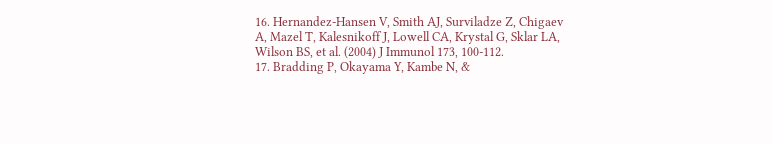16. Hernandez-Hansen V, Smith AJ, Surviladze Z, Chigaev A, Mazel T, Kalesnikoff J, Lowell CA, Krystal G, Sklar LA, Wilson BS, et al. (2004) J Immunol 173, 100-112.
17. Bradding P, Okayama Y, Kambe N, &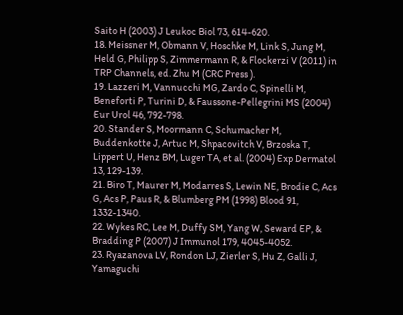Saito H (2003) J Leukoc Biol 73, 614-620.
18. Meissner M, Obmann V, Hoschke M, Link S, Jung M, Held G, Philipp S, Zimmermann R, & Flockerzi V (2011) in TRP Channels, ed. Zhu M (CRC Press ).
19. Lazzeri M, Vannucchi MG, Zardo C, Spinelli M, Beneforti P, Turini D, & Faussone-Pellegrini MS (2004) Eur Urol 46, 792-798.
20. Stander S, Moormann C, Schumacher M, Buddenkotte J, Artuc M, Shpacovitch V, Brzoska T, Lippert U, Henz BM, Luger TA, et al. (2004) Exp Dermatol 13, 129-139.
21. Biro T, Maurer M, Modarres S, Lewin NE, Brodie C, Acs G, Acs P, Paus R, & Blumberg PM (1998) Blood 91, 1332-1340.
22. Wykes RC, Lee M, Duffy SM, Yang W, Seward EP, & Bradding P (2007) J Immunol 179, 4045-4052.
23. Ryazanova LV, Rondon LJ, Zierler S, Hu Z, Galli J, Yamaguchi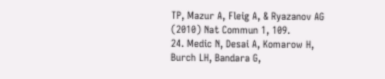TP, Mazur A, Fleig A, & Ryazanov AG (2010) Nat Commun 1, 109.
24. Medic N, Desai A, Komarow H, Burch LH, Bandara G,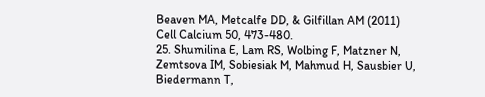Beaven MA, Metcalfe DD, & Gilfillan AM (2011) Cell Calcium 50, 473-480.
25. Shumilina E, Lam RS, Wolbing F, Matzner N, Zemtsova IM, Sobiesiak M, Mahmud H, Sausbier U, Biedermann T,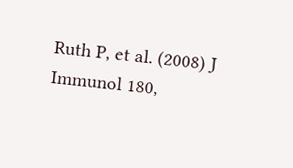Ruth P, et al. (2008) J Immunol 180,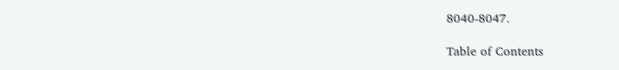8040-8047.

Table of Contents